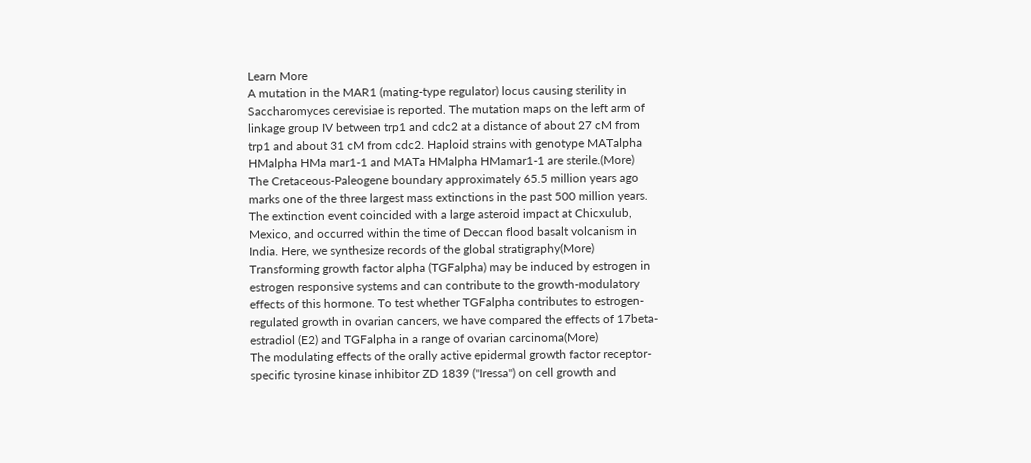Learn More
A mutation in the MAR1 (mating-type regulator) locus causing sterility in Saccharomyces cerevisiae is reported. The mutation maps on the left arm of linkage group IV between trp1 and cdc2 at a distance of about 27 cM from trp1 and about 31 cM from cdc2. Haploid strains with genotype MATalpha HMalpha HMa mar1-1 and MATa HMalpha HMamar1-1 are sterile.(More)
The Cretaceous-Paleogene boundary approximately 65.5 million years ago marks one of the three largest mass extinctions in the past 500 million years. The extinction event coincided with a large asteroid impact at Chicxulub, Mexico, and occurred within the time of Deccan flood basalt volcanism in India. Here, we synthesize records of the global stratigraphy(More)
Transforming growth factor alpha (TGFalpha) may be induced by estrogen in estrogen responsive systems and can contribute to the growth-modulatory effects of this hormone. To test whether TGFalpha contributes to estrogen-regulated growth in ovarian cancers, we have compared the effects of 17beta-estradiol (E2) and TGFalpha in a range of ovarian carcinoma(More)
The modulating effects of the orally active epidermal growth factor receptor-specific tyrosine kinase inhibitor ZD 1839 ("Iressa") on cell growth and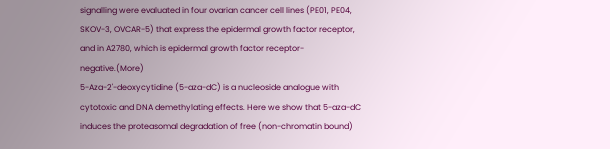signalling were evaluated in four ovarian cancer cell lines (PE01, PE04, SKOV-3, OVCAR-5) that express the epidermal growth factor receptor, and in A2780, which is epidermal growth factor receptor-negative.(More)
5-Aza-2'-deoxycytidine (5-aza-dC) is a nucleoside analogue with cytotoxic and DNA demethylating effects. Here we show that 5-aza-dC induces the proteasomal degradation of free (non-chromatin bound)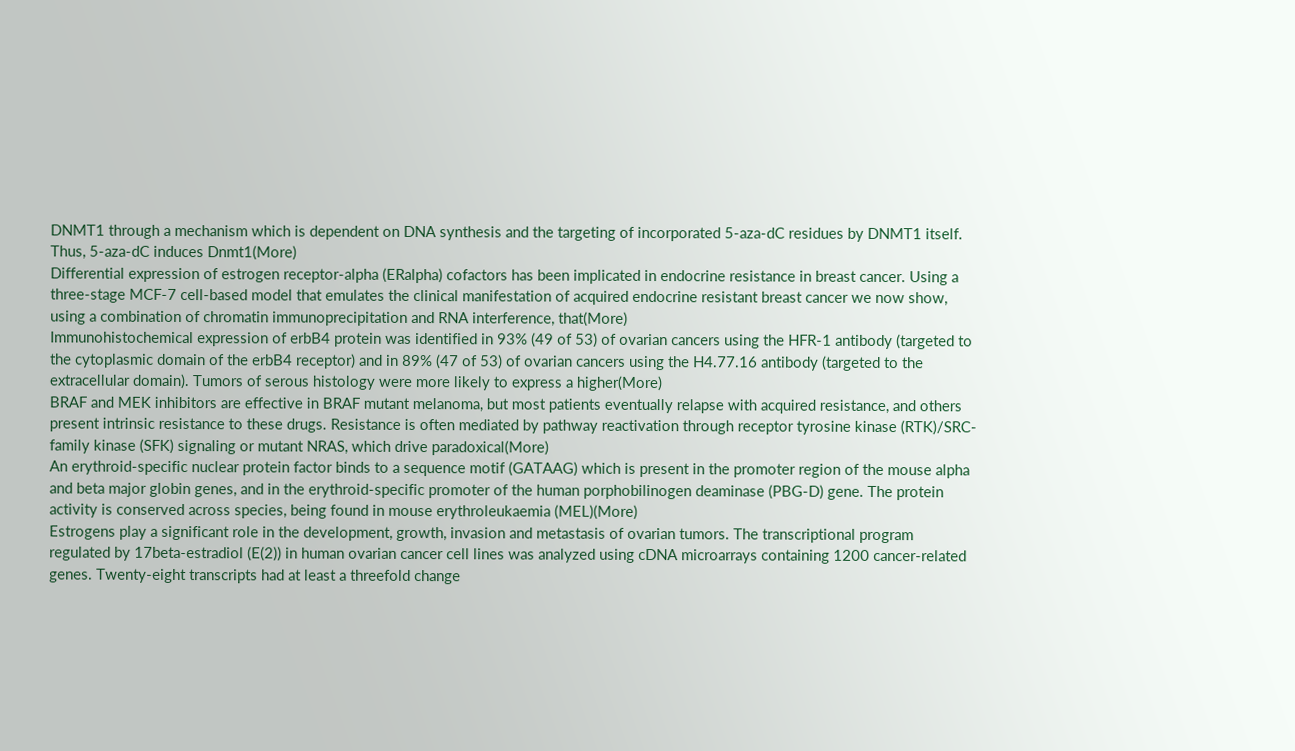DNMT1 through a mechanism which is dependent on DNA synthesis and the targeting of incorporated 5-aza-dC residues by DNMT1 itself. Thus, 5-aza-dC induces Dnmt1(More)
Differential expression of estrogen receptor-alpha (ERalpha) cofactors has been implicated in endocrine resistance in breast cancer. Using a three-stage MCF-7 cell-based model that emulates the clinical manifestation of acquired endocrine resistant breast cancer we now show, using a combination of chromatin immunoprecipitation and RNA interference, that(More)
Immunohistochemical expression of erbB4 protein was identified in 93% (49 of 53) of ovarian cancers using the HFR-1 antibody (targeted to the cytoplasmic domain of the erbB4 receptor) and in 89% (47 of 53) of ovarian cancers using the H4.77.16 antibody (targeted to the extracellular domain). Tumors of serous histology were more likely to express a higher(More)
BRAF and MEK inhibitors are effective in BRAF mutant melanoma, but most patients eventually relapse with acquired resistance, and others present intrinsic resistance to these drugs. Resistance is often mediated by pathway reactivation through receptor tyrosine kinase (RTK)/SRC-family kinase (SFK) signaling or mutant NRAS, which drive paradoxical(More)
An erythroid-specific nuclear protein factor binds to a sequence motif (GATAAG) which is present in the promoter region of the mouse alpha and beta major globin genes, and in the erythroid-specific promoter of the human porphobilinogen deaminase (PBG-D) gene. The protein activity is conserved across species, being found in mouse erythroleukaemia (MEL)(More)
Estrogens play a significant role in the development, growth, invasion and metastasis of ovarian tumors. The transcriptional program regulated by 17beta-estradiol (E(2)) in human ovarian cancer cell lines was analyzed using cDNA microarrays containing 1200 cancer-related genes. Twenty-eight transcripts had at least a threefold change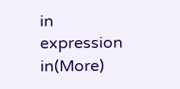in expression in(More)